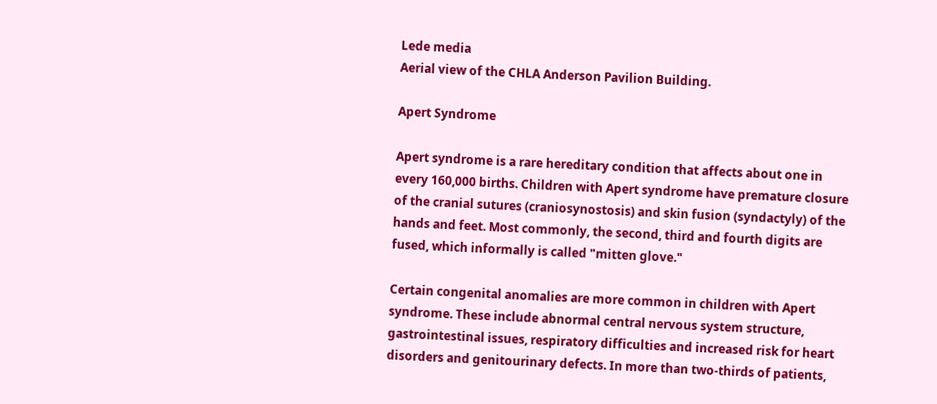Lede media
Aerial view of the CHLA Anderson Pavilion Building.

Apert Syndrome

Apert syndrome is a rare hereditary condition that affects about one in every 160,000 births. Children with Apert syndrome have premature closure of the cranial sutures (craniosynostosis) and skin fusion (syndactyly) of the hands and feet. Most commonly, the second, third and fourth digits are fused, which informally is called "mitten glove."

Certain congenital anomalies are more common in children with Apert syndrome. These include abnormal central nervous system structure, gastrointestinal issues, respiratory difficulties and increased risk for heart disorders and genitourinary defects. In more than two-thirds of patients,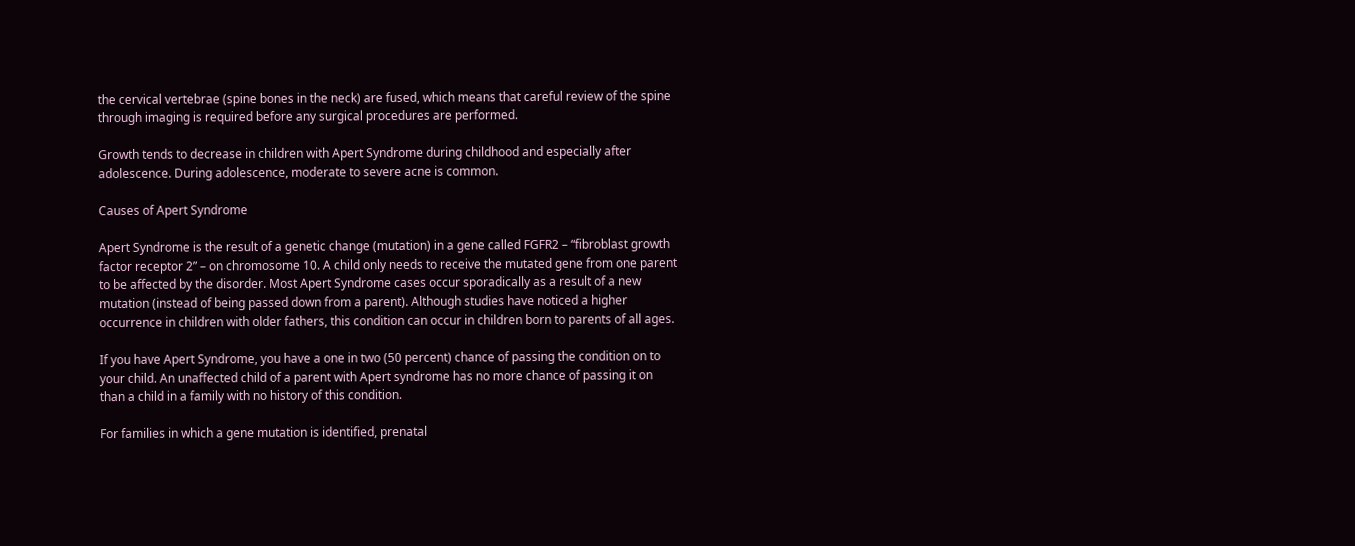the cervical vertebrae (spine bones in the neck) are fused, which means that careful review of the spine through imaging is required before any surgical procedures are performed.

Growth tends to decrease in children with Apert Syndrome during childhood and especially after adolescence. During adolescence, moderate to severe acne is common.

Causes of Apert Syndrome

Apert Syndrome is the result of a genetic change (mutation) in a gene called FGFR2 – “fibroblast growth factor receptor 2” – on chromosome 10. A child only needs to receive the mutated gene from one parent to be affected by the disorder. Most Apert Syndrome cases occur sporadically as a result of a new mutation (instead of being passed down from a parent). Although studies have noticed a higher occurrence in children with older fathers, this condition can occur in children born to parents of all ages.

If you have Apert Syndrome, you have a one in two (50 percent) chance of passing the condition on to your child. An unaffected child of a parent with Apert syndrome has no more chance of passing it on than a child in a family with no history of this condition.

For families in which a gene mutation is identified, prenatal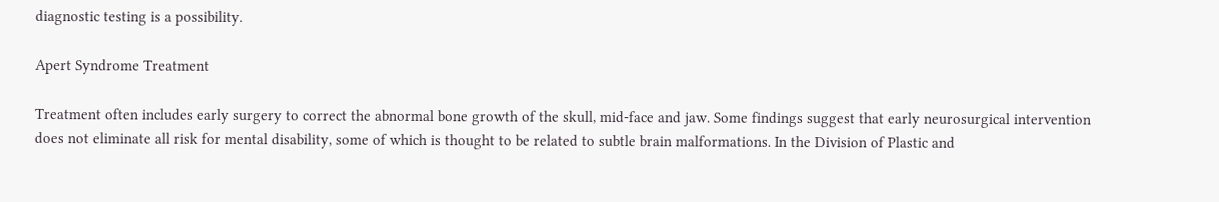diagnostic testing is a possibility.

Apert Syndrome Treatment

Treatment often includes early surgery to correct the abnormal bone growth of the skull, mid-face and jaw. Some findings suggest that early neurosurgical intervention does not eliminate all risk for mental disability, some of which is thought to be related to subtle brain malformations. In the Division of Plastic and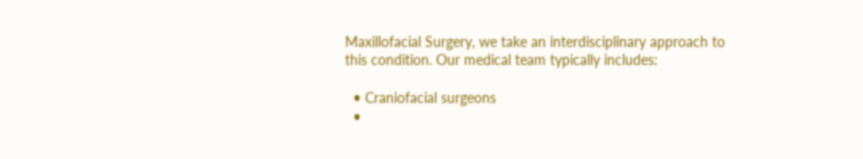Maxillofacial Surgery, we take an interdisciplinary approach to this condition. Our medical team typically includes:

  • Craniofacial surgeons
  •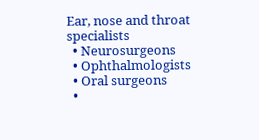Ear, nose and throat specialists
  • Neurosurgeons
  • Ophthalmologists
  • Oral surgeons
  •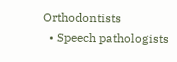Orthodontists
  • Speech pathologists